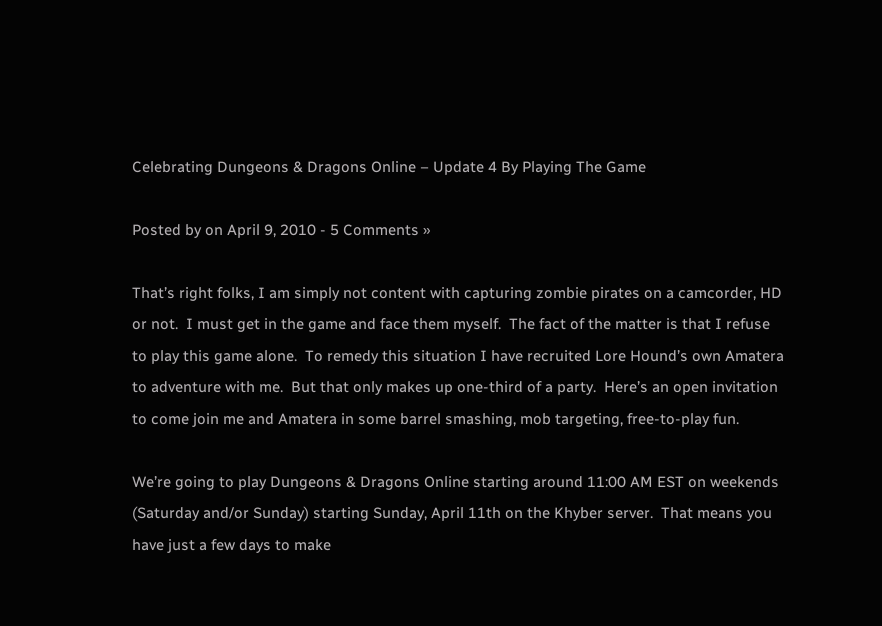Celebrating Dungeons & Dragons Online – Update 4 By Playing The Game

Posted by on April 9, 2010 - 5 Comments »

That’s right folks, I am simply not content with capturing zombie pirates on a camcorder, HD or not.  I must get in the game and face them myself.  The fact of the matter is that I refuse to play this game alone.  To remedy this situation I have recruited Lore Hound’s own Amatera to adventure with me.  But that only makes up one-third of a party.  Here’s an open invitation to come join me and Amatera in some barrel smashing, mob targeting, free-to-play fun.

We’re going to play Dungeons & Dragons Online starting around 11:00 AM EST on weekends (Saturday and/or Sunday) starting Sunday, April 11th on the Khyber server.  That means you have just a few days to make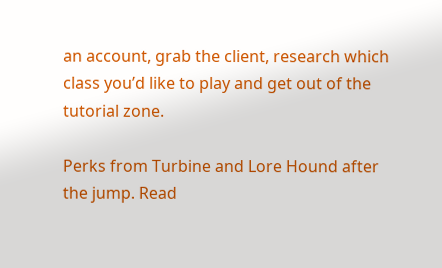an account, grab the client, research which class you’d like to play and get out of the tutorial zone.

Perks from Turbine and Lore Hound after the jump. Read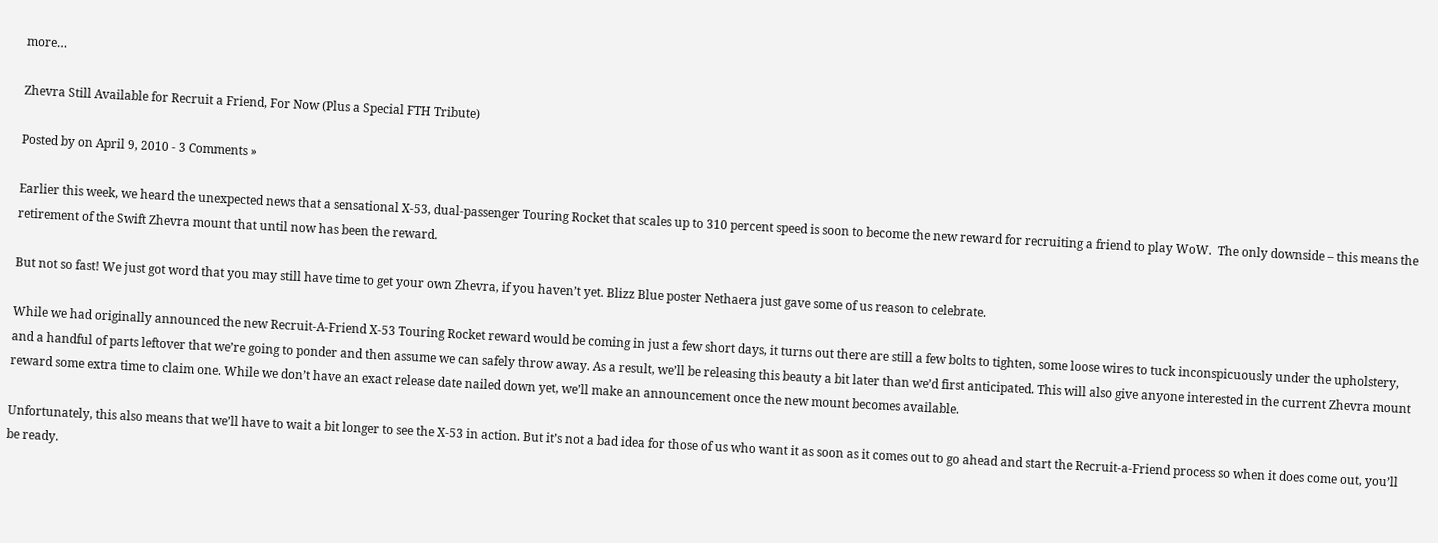more…

Zhevra Still Available for Recruit a Friend, For Now (Plus a Special FTH Tribute)

Posted by on April 9, 2010 - 3 Comments »

Earlier this week, we heard the unexpected news that a sensational X-53, dual-passenger Touring Rocket that scales up to 310 percent speed is soon to become the new reward for recruiting a friend to play WoW.  The only downside – this means the retirement of the Swift Zhevra mount that until now has been the reward.

But not so fast! We just got word that you may still have time to get your own Zhevra, if you haven’t yet. Blizz Blue poster Nethaera just gave some of us reason to celebrate.

While we had originally announced the new Recruit-A-Friend X-53 Touring Rocket reward would be coming in just a few short days, it turns out there are still a few bolts to tighten, some loose wires to tuck inconspicuously under the upholstery, and a handful of parts leftover that we’re going to ponder and then assume we can safely throw away. As a result, we’ll be releasing this beauty a bit later than we’d first anticipated. This will also give anyone interested in the current Zhevra mount reward some extra time to claim one. While we don’t have an exact release date nailed down yet, we’ll make an announcement once the new mount becomes available.

Unfortunately, this also means that we’ll have to wait a bit longer to see the X-53 in action. But it’s not a bad idea for those of us who want it as soon as it comes out to go ahead and start the Recruit-a-Friend process so when it does come out, you’ll be ready.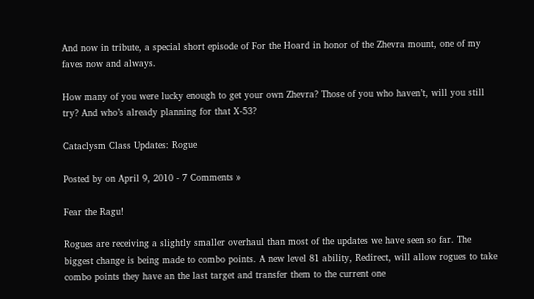And now in tribute, a special short episode of For the Hoard in honor of the Zhevra mount, one of my faves now and always.

How many of you were lucky enough to get your own Zhevra? Those of you who haven’t, will you still try? And who’s already planning for that X-53?

Cataclysm Class Updates: Rogue

Posted by on April 9, 2010 - 7 Comments »

Fear the Ragu!

Rogues are receiving a slightly smaller overhaul than most of the updates we have seen so far. The biggest change is being made to combo points. A new level 81 ability, Redirect, will allow rogues to take combo points they have an the last target and transfer them to the current one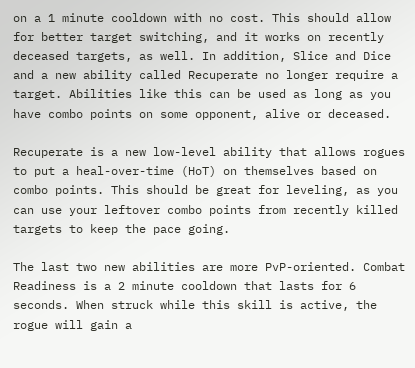on a 1 minute cooldown with no cost. This should allow for better target switching, and it works on recently deceased targets, as well. In addition, Slice and Dice and a new ability called Recuperate no longer require a target. Abilities like this can be used as long as you have combo points on some opponent, alive or deceased.

Recuperate is a new low-level ability that allows rogues to put a heal-over-time (HoT) on themselves based on combo points. This should be great for leveling, as you can use your leftover combo points from recently killed targets to keep the pace going.

The last two new abilities are more PvP-oriented. Combat Readiness is a 2 minute cooldown that lasts for 6 seconds. When struck while this skill is active, the rogue will gain a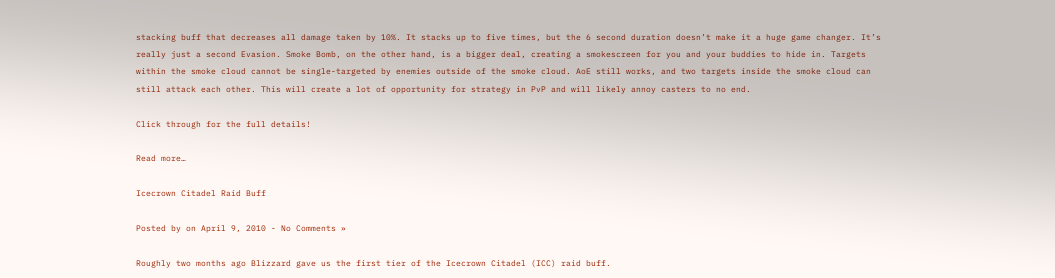stacking buff that decreases all damage taken by 10%. It stacks up to five times, but the 6 second duration doesn’t make it a huge game changer. It’s really just a second Evasion. Smoke Bomb, on the other hand, is a bigger deal, creating a smokescreen for you and your buddies to hide in. Targets within the smoke cloud cannot be single-targeted by enemies outside of the smoke cloud. AoE still works, and two targets inside the smoke cloud can still attack each other. This will create a lot of opportunity for strategy in PvP and will likely annoy casters to no end.

Click through for the full details!

Read more…

Icecrown Citadel Raid Buff

Posted by on April 9, 2010 - No Comments »

Roughly two months ago Blizzard gave us the first tier of the Icecrown Citadel (ICC) raid buff.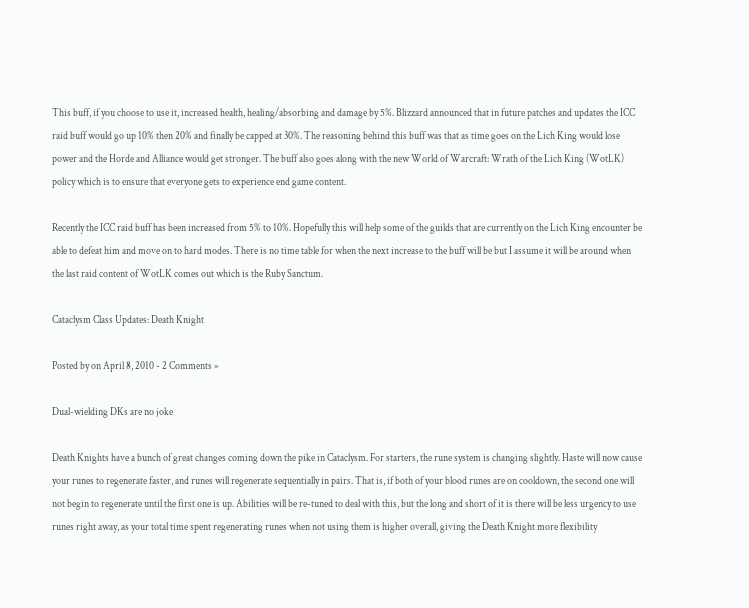This buff, if you choose to use it, increased health, healing/absorbing and damage by 5%. Blizzard announced that in future patches and updates the ICC raid buff would go up 10% then 20% and finally be capped at 30%. The reasoning behind this buff was that as time goes on the Lich King would lose power and the Horde and Alliance would get stronger. The buff also goes along with the new World of Warcraft: Wrath of the Lich King (WotLK) policy which is to ensure that everyone gets to experience end game content.

Recently the ICC raid buff has been increased from 5% to 10%. Hopefully this will help some of the guilds that are currently on the Lich King encounter be able to defeat him and move on to hard modes. There is no time table for when the next increase to the buff will be but I assume it will be around when the last raid content of WotLK comes out which is the Ruby Sanctum.

Cataclysm Class Updates: Death Knight

Posted by on April 8, 2010 - 2 Comments »

Dual-wielding DKs are no joke

Death Knights have a bunch of great changes coming down the pike in Cataclysm. For starters, the rune system is changing slightly. Haste will now cause your runes to regenerate faster, and runes will regenerate sequentially in pairs. That is, if both of your blood runes are on cooldown, the second one will not begin to regenerate until the first one is up. Abilities will be re-tuned to deal with this, but the long and short of it is there will be less urgency to use runes right away, as your total time spent regenerating runes when not using them is higher overall, giving the Death Knight more flexibility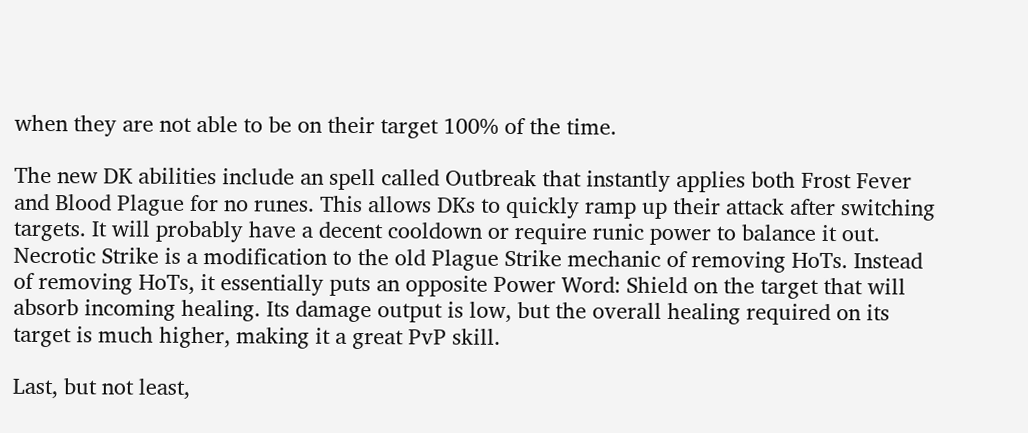when they are not able to be on their target 100% of the time.

The new DK abilities include an spell called Outbreak that instantly applies both Frost Fever and Blood Plague for no runes. This allows DKs to quickly ramp up their attack after switching targets. It will probably have a decent cooldown or require runic power to balance it out. Necrotic Strike is a modification to the old Plague Strike mechanic of removing HoTs. Instead of removing HoTs, it essentially puts an opposite Power Word: Shield on the target that will absorb incoming healing. Its damage output is low, but the overall healing required on its target is much higher, making it a great PvP skill.

Last, but not least,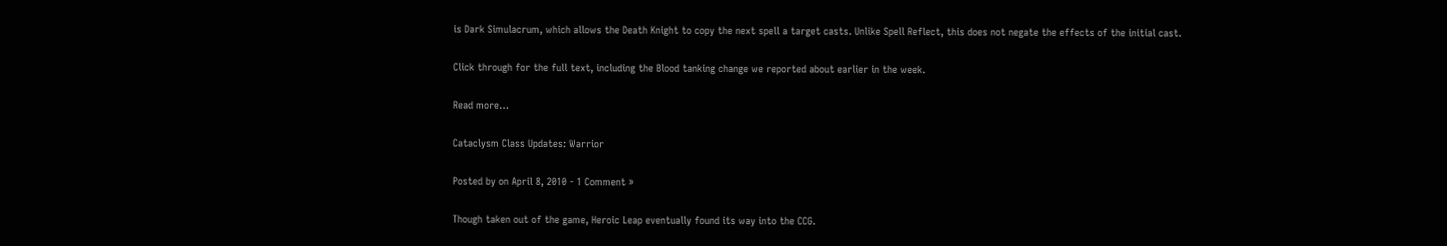is Dark Simulacrum, which allows the Death Knight to copy the next spell a target casts. Unlike Spell Reflect, this does not negate the effects of the initial cast.

Click through for the full text, including the Blood tanking change we reported about earlier in the week.

Read more…

Cataclysm Class Updates: Warrior

Posted by on April 8, 2010 - 1 Comment »

Though taken out of the game, Heroic Leap eventually found its way into the CCG.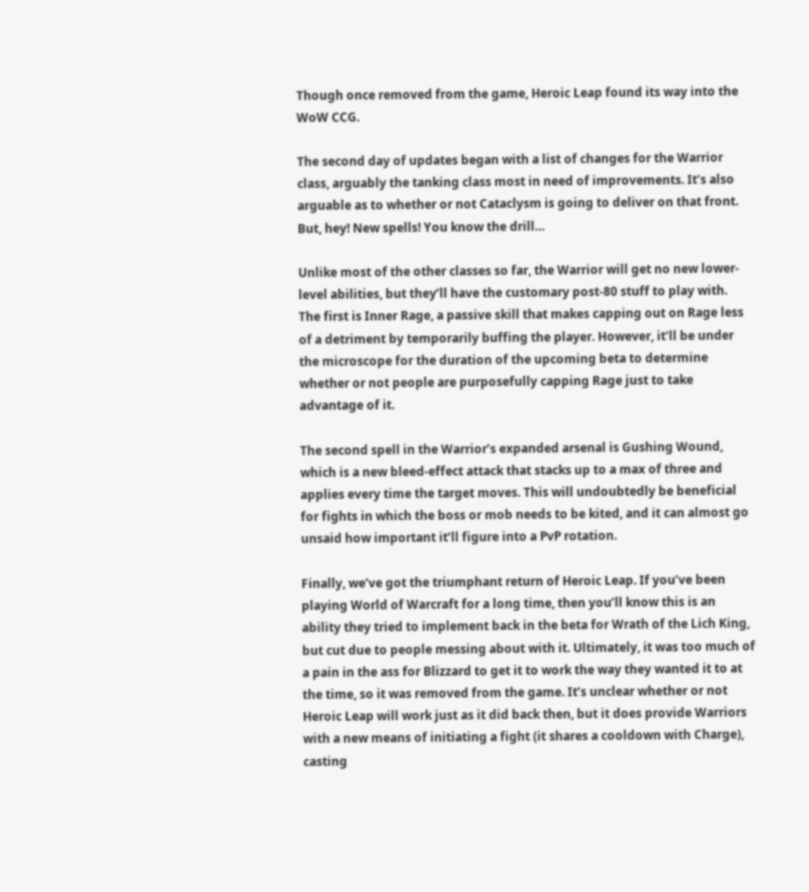Though once removed from the game, Heroic Leap found its way into the WoW CCG.

The second day of updates began with a list of changes for the Warrior class, arguably the tanking class most in need of improvements. It’s also arguable as to whether or not Cataclysm is going to deliver on that front. But, hey! New spells! You know the drill…

Unlike most of the other classes so far, the Warrior will get no new lower-level abilities, but they’ll have the customary post-80 stuff to play with. The first is Inner Rage, a passive skill that makes capping out on Rage less of a detriment by temporarily buffing the player. However, it’ll be under the microscope for the duration of the upcoming beta to determine whether or not people are purposefully capping Rage just to take advantage of it.

The second spell in the Warrior’s expanded arsenal is Gushing Wound, which is a new bleed-effect attack that stacks up to a max of three and applies every time the target moves. This will undoubtedly be beneficial for fights in which the boss or mob needs to be kited, and it can almost go unsaid how important it’ll figure into a PvP rotation.

Finally, we’ve got the triumphant return of Heroic Leap. If you’ve been playing World of Warcraft for a long time, then you’ll know this is an ability they tried to implement back in the beta for Wrath of the Lich King, but cut due to people messing about with it. Ultimately, it was too much of a pain in the ass for Blizzard to get it to work the way they wanted it to at the time, so it was removed from the game. It’s unclear whether or not Heroic Leap will work just as it did back then, but it does provide Warriors with a new means of initiating a fight (it shares a cooldown with Charge), casting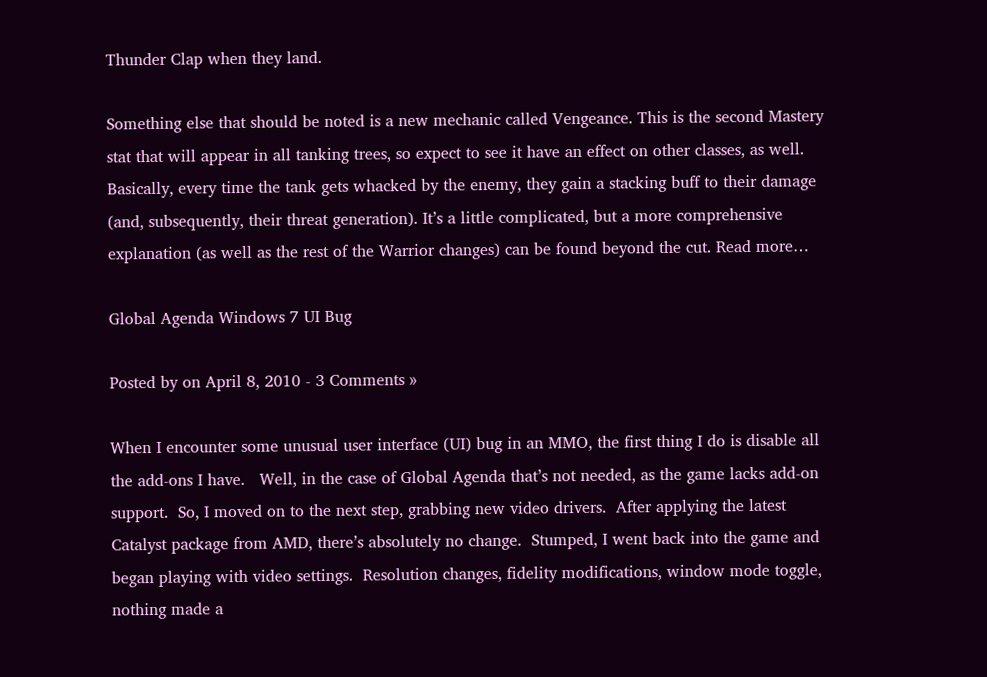Thunder Clap when they land.

Something else that should be noted is a new mechanic called Vengeance. This is the second Mastery stat that will appear in all tanking trees, so expect to see it have an effect on other classes, as well. Basically, every time the tank gets whacked by the enemy, they gain a stacking buff to their damage (and, subsequently, their threat generation). It’s a little complicated, but a more comprehensive explanation (as well as the rest of the Warrior changes) can be found beyond the cut. Read more…

Global Agenda Windows 7 UI Bug

Posted by on April 8, 2010 - 3 Comments »

When I encounter some unusual user interface (UI) bug in an MMO, the first thing I do is disable all the add-ons I have.   Well, in the case of Global Agenda that’s not needed, as the game lacks add-on support.  So, I moved on to the next step, grabbing new video drivers.  After applying the latest Catalyst package from AMD, there’s absolutely no change.  Stumped, I went back into the game and began playing with video settings.  Resolution changes, fidelity modifications, window mode toggle, nothing made a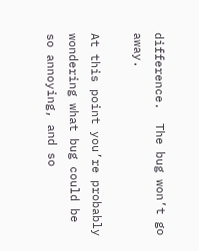difference.  The bug won’t go away.

At this point you’re probably wondering what bug could be so annoying, and so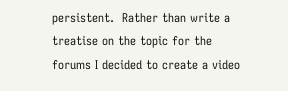persistent.  Rather than write a treatise on the topic for the forums I decided to create a video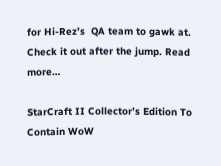for Hi-Rez’s  QA team to gawk at.  Check it out after the jump. Read more…

StarCraft II Collector’s Edition To Contain WoW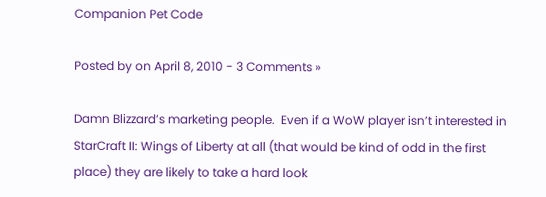Companion Pet Code

Posted by on April 8, 2010 - 3 Comments »

Damn Blizzard’s marketing people.  Even if a WoW player isn’t interested in StarCraft II: Wings of Liberty at all (that would be kind of odd in the first place) they are likely to take a hard look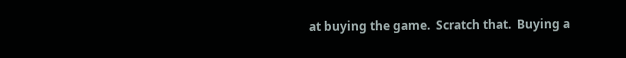at buying the game.  Scratch that.  Buying a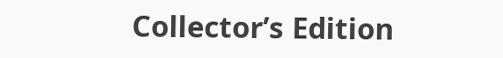Collector’s Edition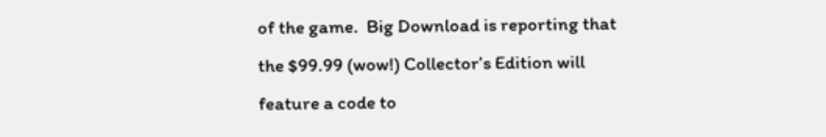of the game.  Big Download is reporting that the $99.99 (wow!) Collector’s Edition will feature a code to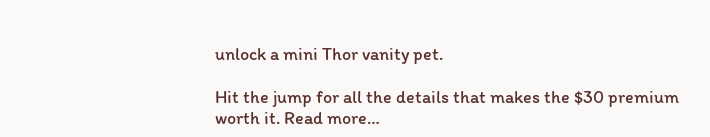unlock a mini Thor vanity pet.

Hit the jump for all the details that makes the $30 premium worth it. Read more…